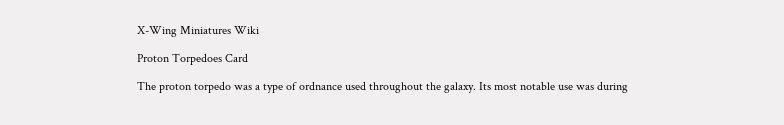X-Wing Miniatures Wiki

Proton Torpedoes Card

The proton torpedo was a type of ordnance used throughout the galaxy. Its most notable use was during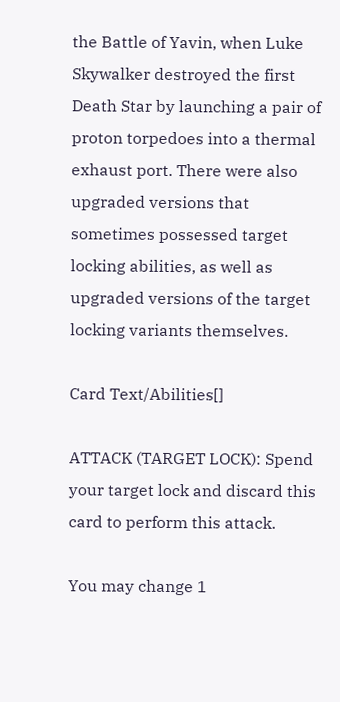the Battle of Yavin, when Luke Skywalker destroyed the first Death Star by launching a pair of proton torpedoes into a thermal exhaust port. There were also upgraded versions that sometimes possessed target locking abilities, as well as upgraded versions of the target locking variants themselves.

Card Text/Abilities[]

ATTACK (TARGET LOCK): Spend your target lock and discard this card to perform this attack.

You may change 1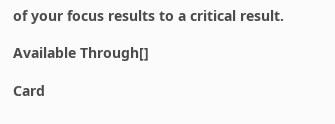of your focus results to a critical result.

Available Through[]

Card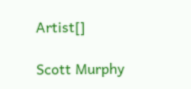Artist[]

Scott Murphy